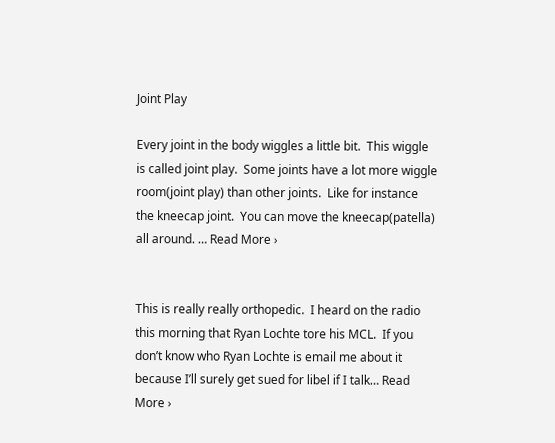Joint Play

Every joint in the body wiggles a little bit.  This wiggle is called joint play.  Some joints have a lot more wiggle room(joint play) than other joints.  Like for instance the kneecap joint.  You can move the kneecap(patella) all around. … Read More ›


This is really really orthopedic.  I heard on the radio this morning that Ryan Lochte tore his MCL.  If you don’t know who Ryan Lochte is email me about it because I’ll surely get sued for libel if I talk… Read More ›